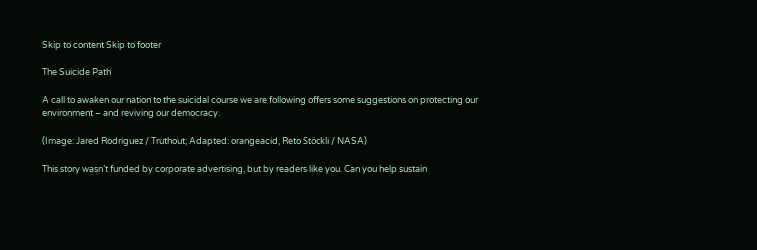Skip to content Skip to footer

The Suicide Path

A call to awaken our nation to the suicidal course we are following offers some suggestions on protecting our environment – and reviving our democracy.

(Image: Jared Rodriguez / Truthout; Adapted: orangeacid, Reto Stöckli / NASA)

This story wasn’t funded by corporate advertising, but by readers like you. Can you help sustain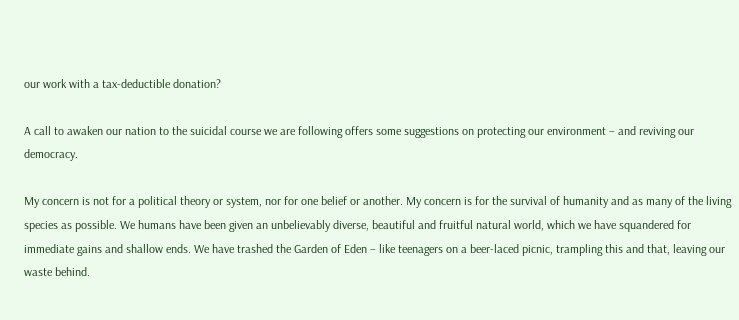our work with a tax-deductible donation?

A call to awaken our nation to the suicidal course we are following offers some suggestions on protecting our environment – and reviving our democracy.

My concern is not for a political theory or system, nor for one belief or another. My concern is for the survival of humanity and as many of the living species as possible. We humans have been given an unbelievably diverse, beautiful and fruitful natural world, which we have squandered for immediate gains and shallow ends. We have trashed the Garden of Eden – like teenagers on a beer-laced picnic, trampling this and that, leaving our waste behind.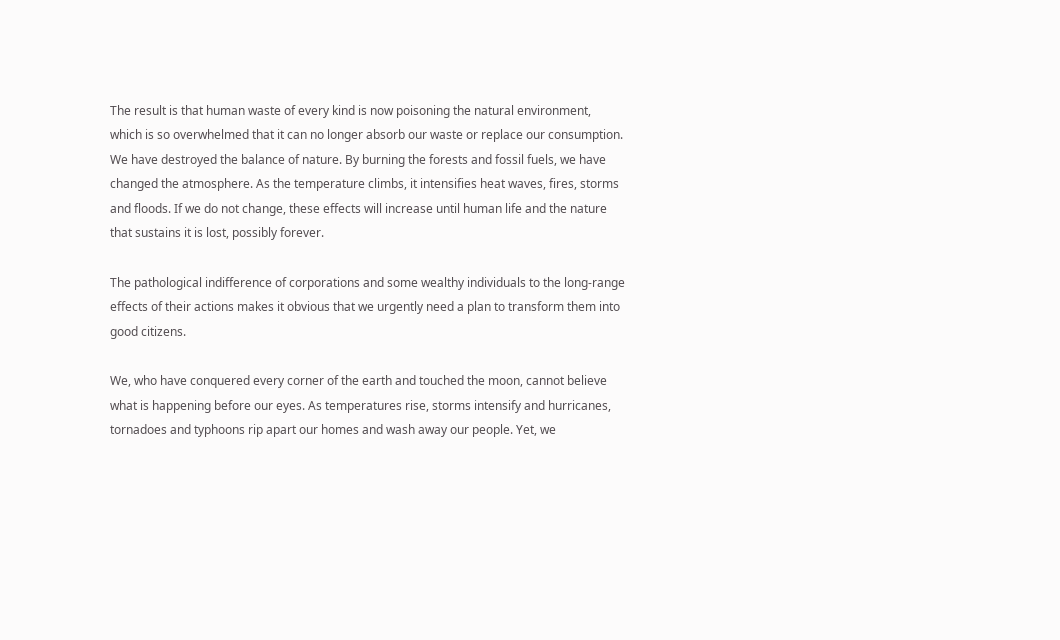The result is that human waste of every kind is now poisoning the natural environment, which is so overwhelmed that it can no longer absorb our waste or replace our consumption. We have destroyed the balance of nature. By burning the forests and fossil fuels, we have changed the atmosphere. As the temperature climbs, it intensifies heat waves, fires, storms and floods. If we do not change, these effects will increase until human life and the nature that sustains it is lost, possibly forever.

The pathological indifference of corporations and some wealthy individuals to the long-range effects of their actions makes it obvious that we urgently need a plan to transform them into good citizens.

We, who have conquered every corner of the earth and touched the moon, cannot believe what is happening before our eyes. As temperatures rise, storms intensify and hurricanes, tornadoes and typhoons rip apart our homes and wash away our people. Yet, we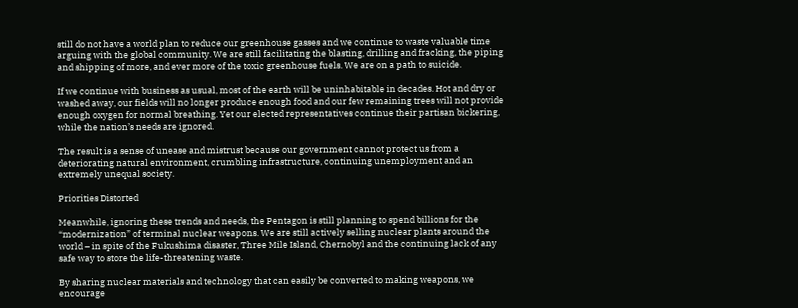still do not have a world plan to reduce our greenhouse gasses and we continue to waste valuable time arguing with the global community. We are still facilitating the blasting, drilling and fracking, the piping and shipping of more, and ever more of the toxic greenhouse fuels. We are on a path to suicide.

If we continue with business as usual, most of the earth will be uninhabitable in decades. Hot and dry or washed away, our fields will no longer produce enough food and our few remaining trees will not provide enough oxygen for normal breathing. Yet our elected representatives continue their partisan bickering, while the nation’s needs are ignored.

The result is a sense of unease and mistrust because our government cannot protect us from a deteriorating natural environment, crumbling infrastructure, continuing unemployment and an extremely unequal society.

Priorities Distorted

Meanwhile, ignoring these trends and needs, the Pentagon is still planning to spend billions for the “modernization” of terminal nuclear weapons. We are still actively selling nuclear plants around the world – in spite of the Fukushima disaster, Three Mile Island, Chernobyl and the continuing lack of any safe way to store the life-threatening waste.

By sharing nuclear materials and technology that can easily be converted to making weapons, we encourage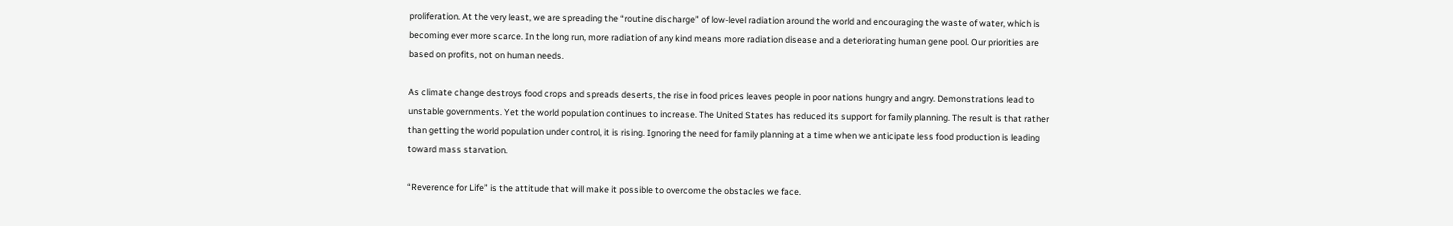proliferation. At the very least, we are spreading the “routine discharge” of low-level radiation around the world and encouraging the waste of water, which is becoming ever more scarce. In the long run, more radiation of any kind means more radiation disease and a deteriorating human gene pool. Our priorities are based on profits, not on human needs.

As climate change destroys food crops and spreads deserts, the rise in food prices leaves people in poor nations hungry and angry. Demonstrations lead to unstable governments. Yet the world population continues to increase. The United States has reduced its support for family planning. The result is that rather than getting the world population under control, it is rising. Ignoring the need for family planning at a time when we anticipate less food production is leading toward mass starvation.

“Reverence for Life” is the attitude that will make it possible to overcome the obstacles we face.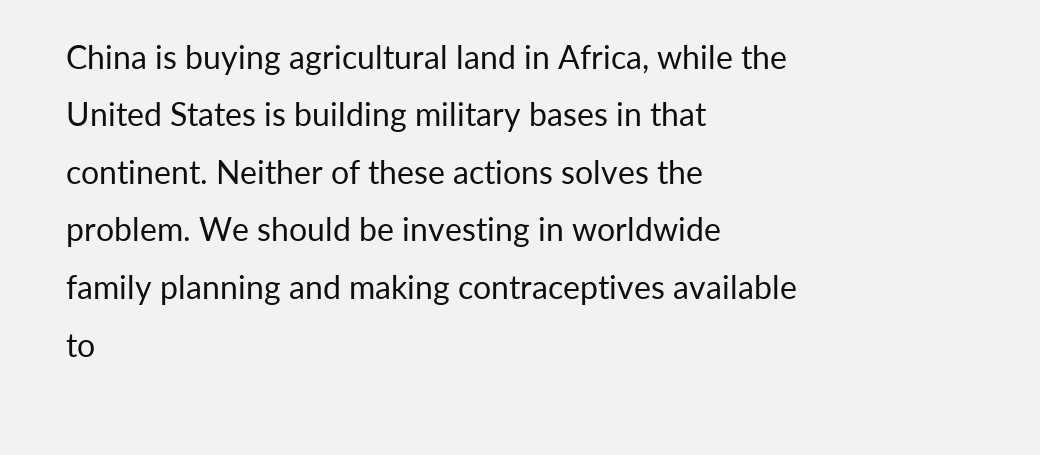China is buying agricultural land in Africa, while the United States is building military bases in that continent. Neither of these actions solves the problem. We should be investing in worldwide family planning and making contraceptives available to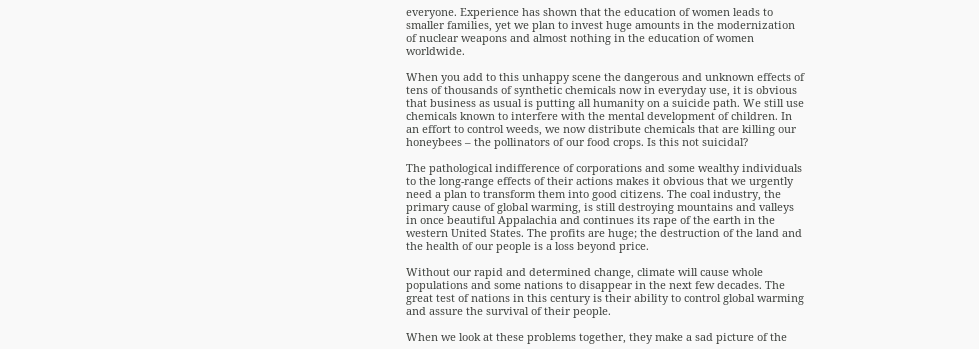everyone. Experience has shown that the education of women leads to smaller families, yet we plan to invest huge amounts in the modernization of nuclear weapons and almost nothing in the education of women worldwide.

When you add to this unhappy scene the dangerous and unknown effects of tens of thousands of synthetic chemicals now in everyday use, it is obvious that business as usual is putting all humanity on a suicide path. We still use chemicals known to interfere with the mental development of children. In an effort to control weeds, we now distribute chemicals that are killing our honeybees – the pollinators of our food crops. Is this not suicidal?

The pathological indifference of corporations and some wealthy individuals to the long-range effects of their actions makes it obvious that we urgently need a plan to transform them into good citizens. The coal industry, the primary cause of global warming, is still destroying mountains and valleys in once beautiful Appalachia and continues its rape of the earth in the western United States. The profits are huge; the destruction of the land and the health of our people is a loss beyond price.

Without our rapid and determined change, climate will cause whole populations and some nations to disappear in the next few decades. The great test of nations in this century is their ability to control global warming and assure the survival of their people.

When we look at these problems together, they make a sad picture of the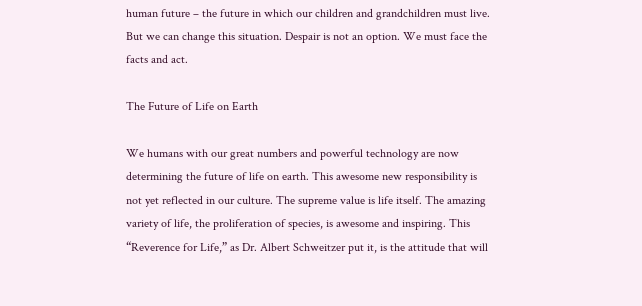human future – the future in which our children and grandchildren must live. But we can change this situation. Despair is not an option. We must face the facts and act.

The Future of Life on Earth

We humans with our great numbers and powerful technology are now determining the future of life on earth. This awesome new responsibility is not yet reflected in our culture. The supreme value is life itself. The amazing variety of life, the proliferation of species, is awesome and inspiring. This “Reverence for Life,” as Dr. Albert Schweitzer put it, is the attitude that will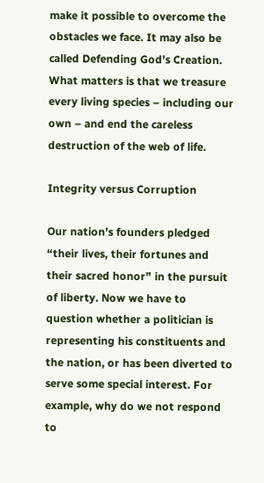make it possible to overcome the obstacles we face. It may also be called Defending God’s Creation. What matters is that we treasure every living species – including our own – and end the careless destruction of the web of life.

Integrity versus Corruption

Our nation’s founders pledged “their lives, their fortunes and their sacred honor” in the pursuit of liberty. Now we have to question whether a politician is representing his constituents and the nation, or has been diverted to serve some special interest. For example, why do we not respond to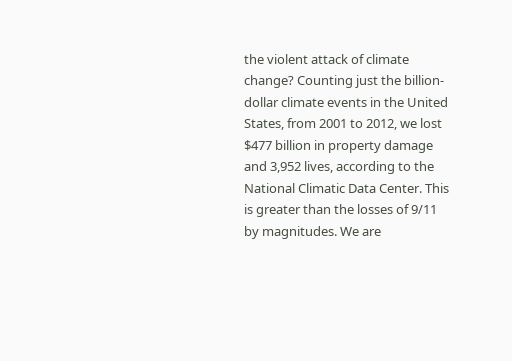the violent attack of climate change? Counting just the billion-dollar climate events in the United States, from 2001 to 2012, we lost $477 billion in property damage and 3,952 lives, according to the National Climatic Data Center. This is greater than the losses of 9/11 by magnitudes. We are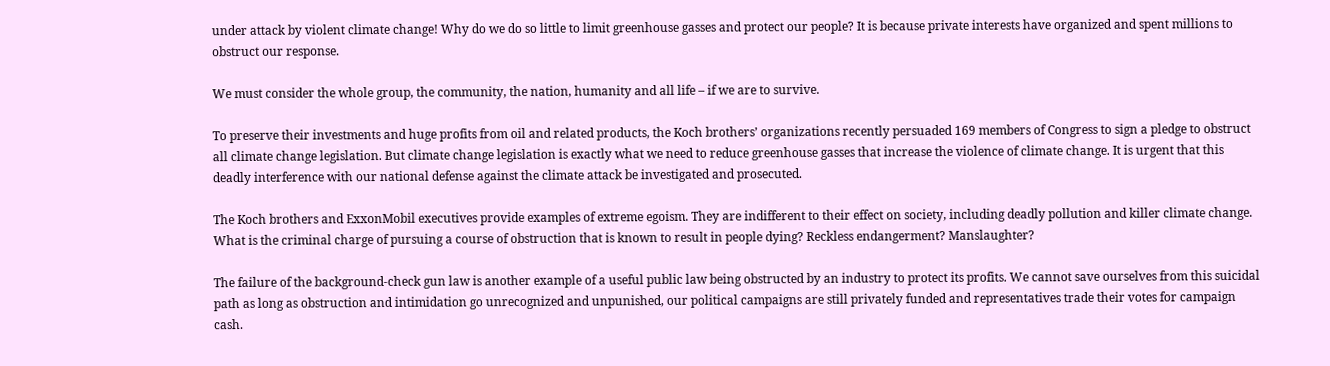under attack by violent climate change! Why do we do so little to limit greenhouse gasses and protect our people? It is because private interests have organized and spent millions to obstruct our response.

We must consider the whole group, the community, the nation, humanity and all life – if we are to survive.

To preserve their investments and huge profits from oil and related products, the Koch brothers’ organizations recently persuaded 169 members of Congress to sign a pledge to obstruct all climate change legislation. But climate change legislation is exactly what we need to reduce greenhouse gasses that increase the violence of climate change. It is urgent that this deadly interference with our national defense against the climate attack be investigated and prosecuted.

The Koch brothers and ExxonMobil executives provide examples of extreme egoism. They are indifferent to their effect on society, including deadly pollution and killer climate change. What is the criminal charge of pursuing a course of obstruction that is known to result in people dying? Reckless endangerment? Manslaughter?

The failure of the background-check gun law is another example of a useful public law being obstructed by an industry to protect its profits. We cannot save ourselves from this suicidal path as long as obstruction and intimidation go unrecognized and unpunished, our political campaigns are still privately funded and representatives trade their votes for campaign cash.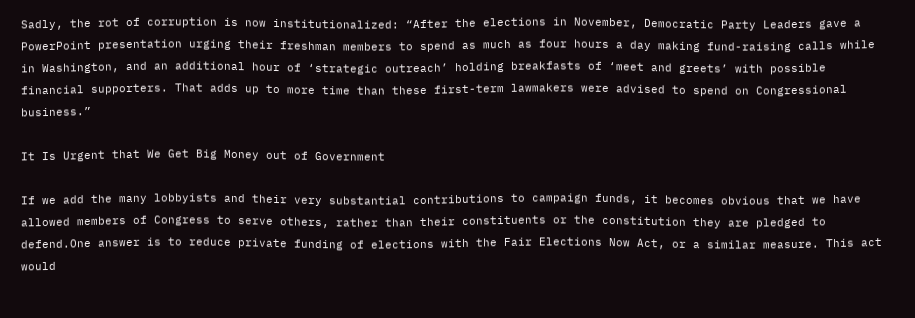Sadly, the rot of corruption is now institutionalized: “After the elections in November, Democratic Party Leaders gave a PowerPoint presentation urging their freshman members to spend as much as four hours a day making fund-raising calls while in Washington, and an additional hour of ‘strategic outreach’ holding breakfasts of ‘meet and greets’ with possible financial supporters. That adds up to more time than these first-term lawmakers were advised to spend on Congressional business.”

It Is Urgent that We Get Big Money out of Government

If we add the many lobbyists and their very substantial contributions to campaign funds, it becomes obvious that we have allowed members of Congress to serve others, rather than their constituents or the constitution they are pledged to defend.One answer is to reduce private funding of elections with the Fair Elections Now Act, or a similar measure. This act would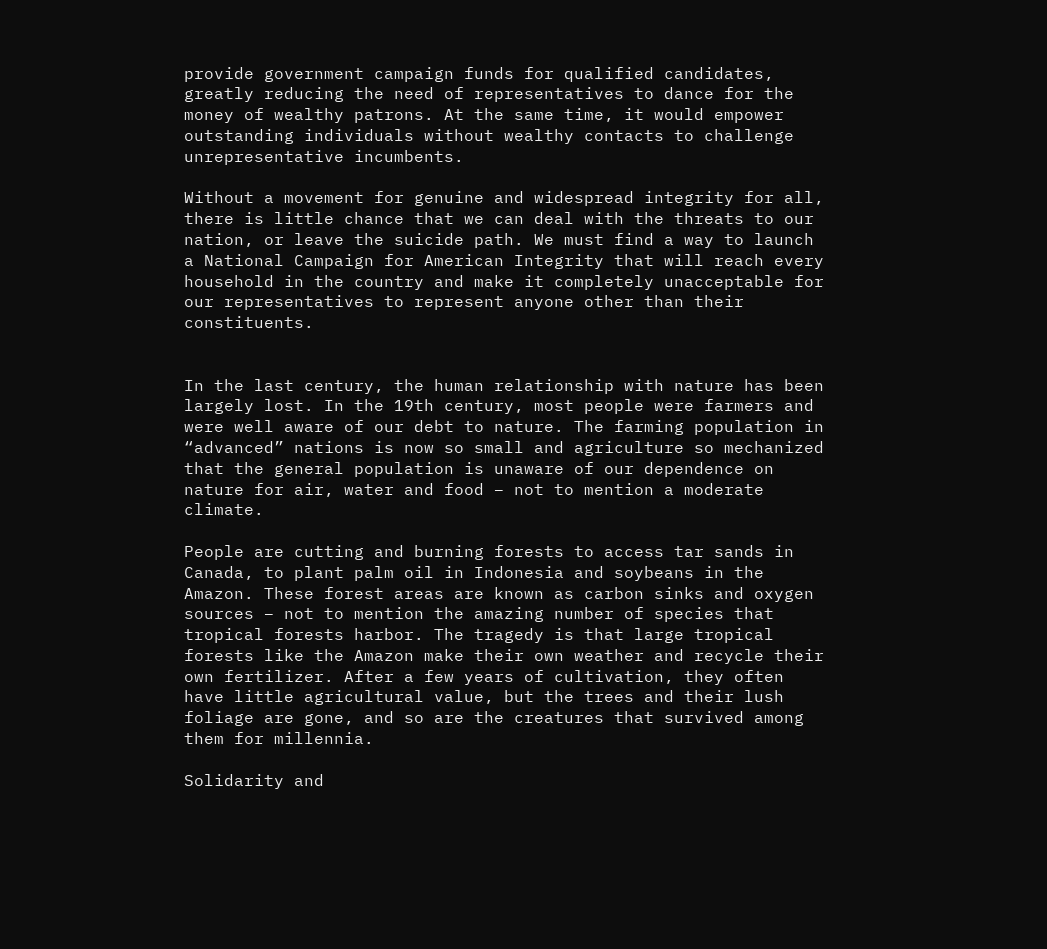provide government campaign funds for qualified candidates, greatly reducing the need of representatives to dance for the money of wealthy patrons. At the same time, it would empower outstanding individuals without wealthy contacts to challenge unrepresentative incumbents.

Without a movement for genuine and widespread integrity for all, there is little chance that we can deal with the threats to our nation, or leave the suicide path. We must find a way to launch a National Campaign for American Integrity that will reach every household in the country and make it completely unacceptable for our representatives to represent anyone other than their constituents.


In the last century, the human relationship with nature has been largely lost. In the 19th century, most people were farmers and were well aware of our debt to nature. The farming population in “advanced” nations is now so small and agriculture so mechanized that the general population is unaware of our dependence on nature for air, water and food – not to mention a moderate climate.

People are cutting and burning forests to access tar sands in Canada, to plant palm oil in Indonesia and soybeans in the Amazon. These forest areas are known as carbon sinks and oxygen sources – not to mention the amazing number of species that tropical forests harbor. The tragedy is that large tropical forests like the Amazon make their own weather and recycle their own fertilizer. After a few years of cultivation, they often have little agricultural value, but the trees and their lush foliage are gone, and so are the creatures that survived among them for millennia.

Solidarity and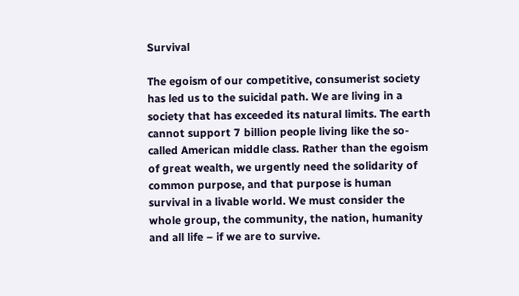Survival

The egoism of our competitive, consumerist society has led us to the suicidal path. We are living in a society that has exceeded its natural limits. The earth cannot support 7 billion people living like the so-called American middle class. Rather than the egoism of great wealth, we urgently need the solidarity of common purpose, and that purpose is human survival in a livable world. We must consider the whole group, the community, the nation, humanity and all life – if we are to survive.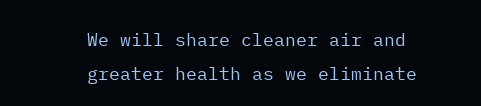We will share cleaner air and greater health as we eliminate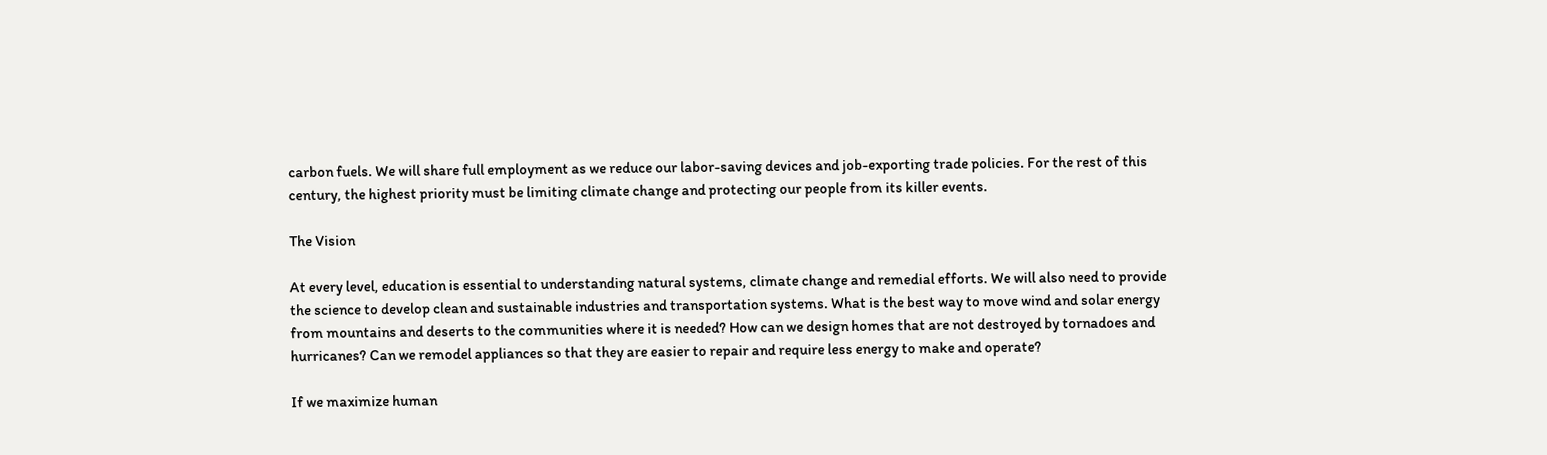carbon fuels. We will share full employment as we reduce our labor-saving devices and job-exporting trade policies. For the rest of this century, the highest priority must be limiting climate change and protecting our people from its killer events.

The Vision

At every level, education is essential to understanding natural systems, climate change and remedial efforts. We will also need to provide the science to develop clean and sustainable industries and transportation systems. What is the best way to move wind and solar energy from mountains and deserts to the communities where it is needed? How can we design homes that are not destroyed by tornadoes and hurricanes? Can we remodel appliances so that they are easier to repair and require less energy to make and operate?

If we maximize human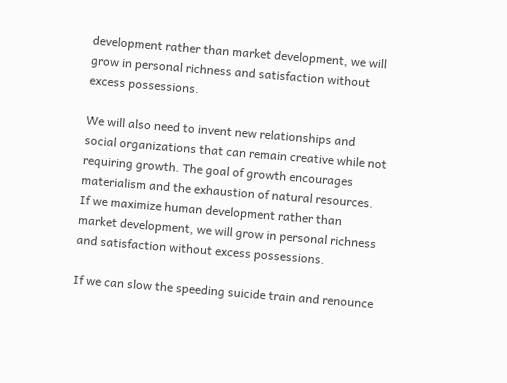development rather than market development, we will grow in personal richness and satisfaction without excess possessions.

We will also need to invent new relationships and social organizations that can remain creative while not requiring growth. The goal of growth encourages materialism and the exhaustion of natural resources. If we maximize human development rather than market development, we will grow in personal richness and satisfaction without excess possessions.

If we can slow the speeding suicide train and renounce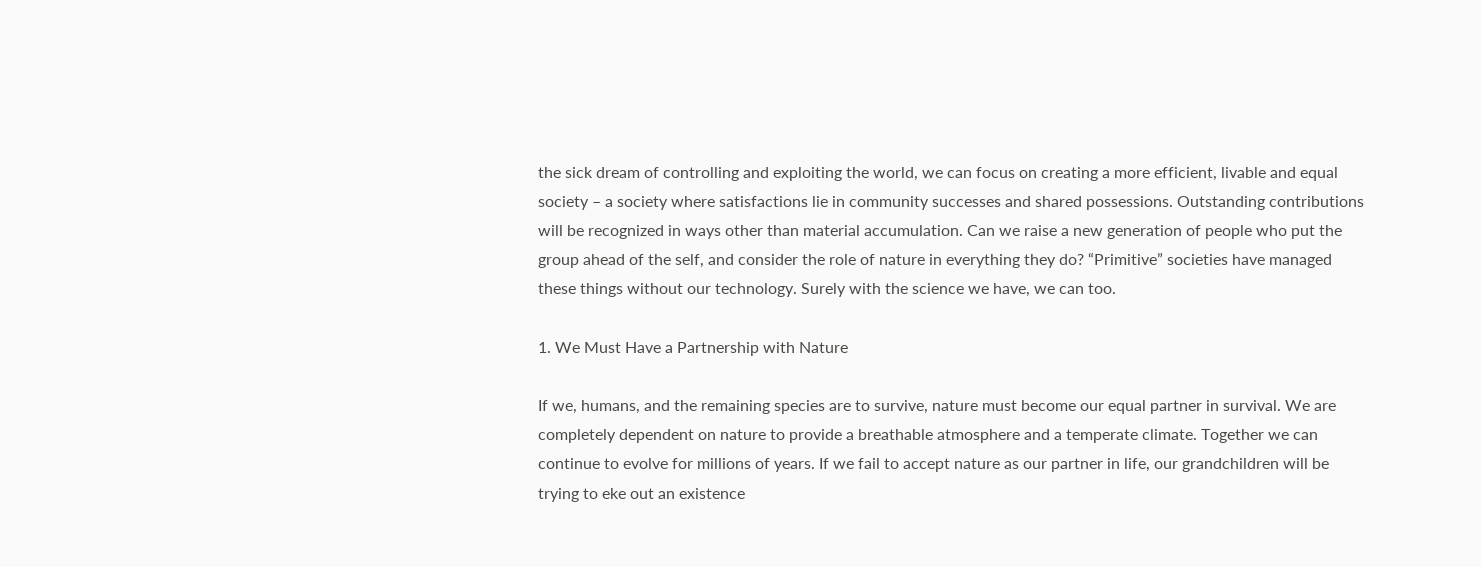the sick dream of controlling and exploiting the world, we can focus on creating a more efficient, livable and equal society – a society where satisfactions lie in community successes and shared possessions. Outstanding contributions will be recognized in ways other than material accumulation. Can we raise a new generation of people who put the group ahead of the self, and consider the role of nature in everything they do? “Primitive” societies have managed these things without our technology. Surely with the science we have, we can too.

1. We Must Have a Partnership with Nature

If we, humans, and the remaining species are to survive, nature must become our equal partner in survival. We are completely dependent on nature to provide a breathable atmosphere and a temperate climate. Together we can continue to evolve for millions of years. If we fail to accept nature as our partner in life, our grandchildren will be trying to eke out an existence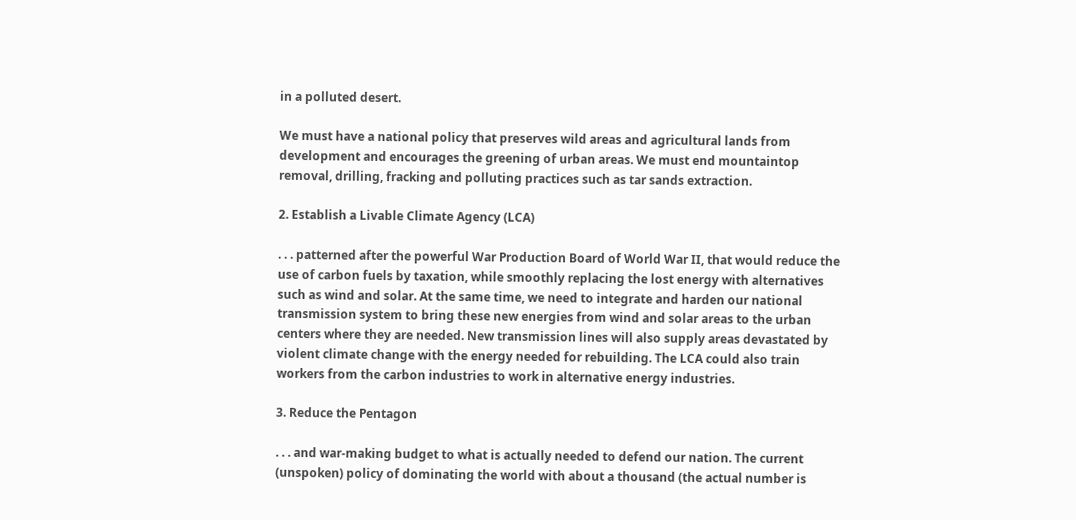in a polluted desert.

We must have a national policy that preserves wild areas and agricultural lands from development and encourages the greening of urban areas. We must end mountaintop removal, drilling, fracking and polluting practices such as tar sands extraction.

2. Establish a Livable Climate Agency (LCA)

. . . patterned after the powerful War Production Board of World War II, that would reduce the use of carbon fuels by taxation, while smoothly replacing the lost energy with alternatives such as wind and solar. At the same time, we need to integrate and harden our national transmission system to bring these new energies from wind and solar areas to the urban centers where they are needed. New transmission lines will also supply areas devastated by violent climate change with the energy needed for rebuilding. The LCA could also train workers from the carbon industries to work in alternative energy industries.

3. Reduce the Pentagon

. . . and war-making budget to what is actually needed to defend our nation. The current (unspoken) policy of dominating the world with about a thousand (the actual number is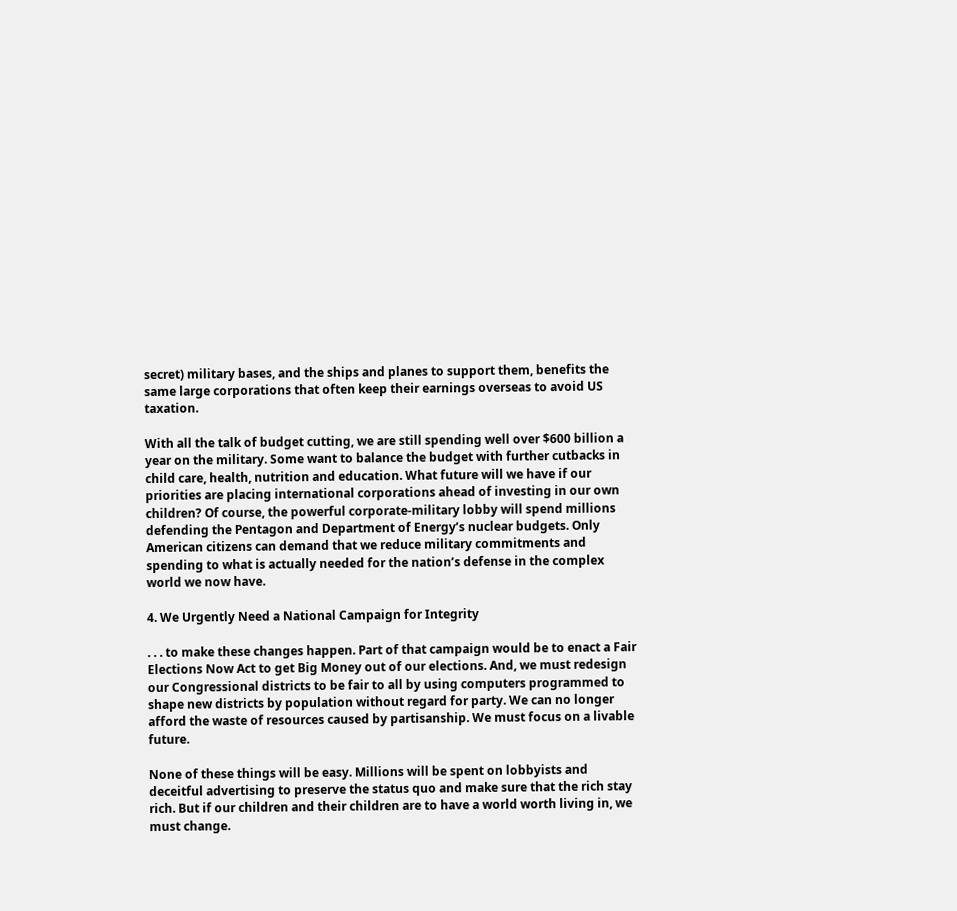secret) military bases, and the ships and planes to support them, benefits the same large corporations that often keep their earnings overseas to avoid US taxation.

With all the talk of budget cutting, we are still spending well over $600 billion a year on the military. Some want to balance the budget with further cutbacks in child care, health, nutrition and education. What future will we have if our priorities are placing international corporations ahead of investing in our own children? Of course, the powerful corporate-military lobby will spend millions defending the Pentagon and Department of Energy’s nuclear budgets. Only American citizens can demand that we reduce military commitments and spending to what is actually needed for the nation’s defense in the complex world we now have.

4. We Urgently Need a National Campaign for Integrity

. . . to make these changes happen. Part of that campaign would be to enact a Fair Elections Now Act to get Big Money out of our elections. And, we must redesign our Congressional districts to be fair to all by using computers programmed to shape new districts by population without regard for party. We can no longer afford the waste of resources caused by partisanship. We must focus on a livable future.

None of these things will be easy. Millions will be spent on lobbyists and deceitful advertising to preserve the status quo and make sure that the rich stay rich. But if our children and their children are to have a world worth living in, we must change.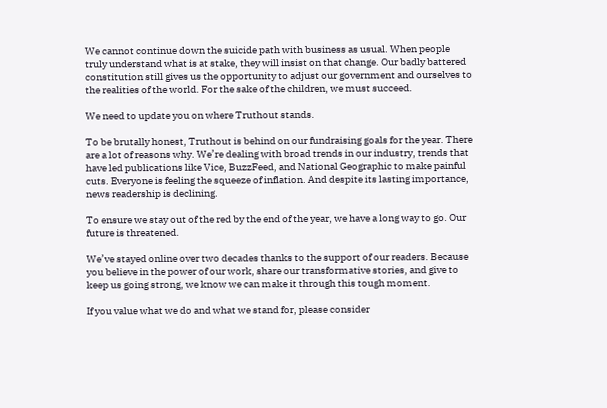We cannot continue down the suicide path with business as usual. When people truly understand what is at stake, they will insist on that change. Our badly battered constitution still gives us the opportunity to adjust our government and ourselves to the realities of the world. For the sake of the children, we must succeed.

We need to update you on where Truthout stands.

To be brutally honest, Truthout is behind on our fundraising goals for the year. There are a lot of reasons why. We’re dealing with broad trends in our industry, trends that have led publications like Vice, BuzzFeed, and National Geographic to make painful cuts. Everyone is feeling the squeeze of inflation. And despite its lasting importance, news readership is declining.

To ensure we stay out of the red by the end of the year, we have a long way to go. Our future is threatened.

We’ve stayed online over two decades thanks to the support of our readers. Because you believe in the power of our work, share our transformative stories, and give to keep us going strong, we know we can make it through this tough moment.

If you value what we do and what we stand for, please consider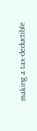making a tax-deductible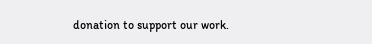donation to support our work.